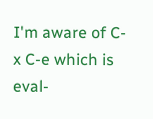I'm aware of C-x C-e which is eval-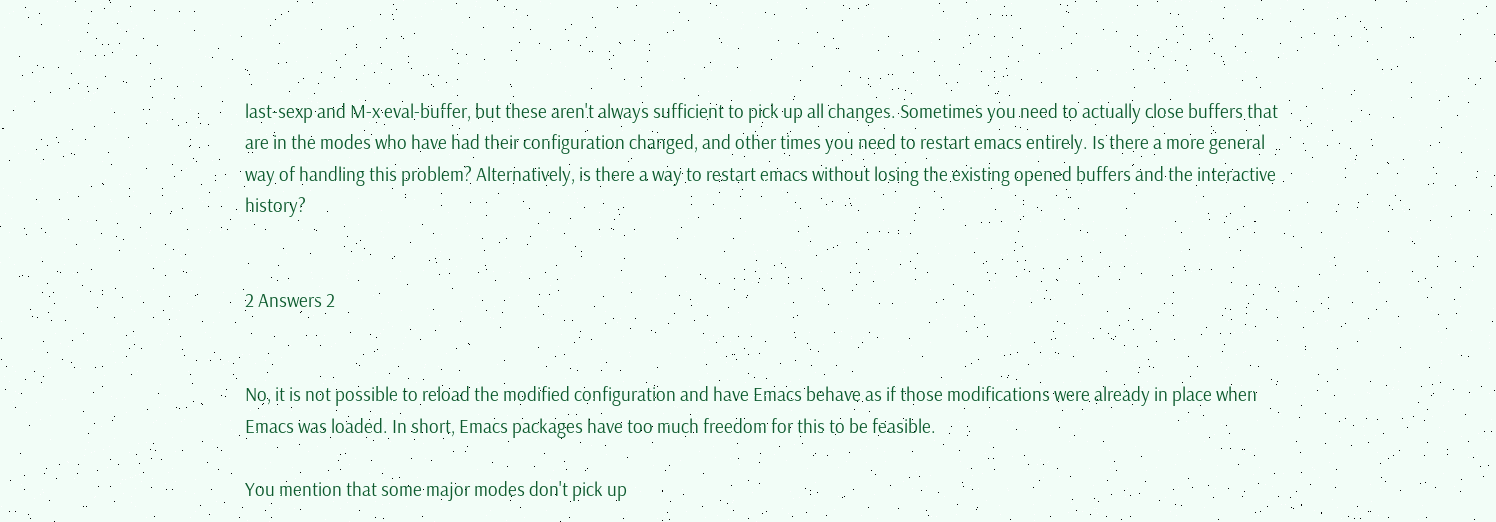last-sexp and M-x eval-buffer, but these aren't always sufficient to pick up all changes. Sometimes you need to actually close buffers that are in the modes who have had their configuration changed, and other times you need to restart emacs entirely. Is there a more general way of handling this problem? Alternatively, is there a way to restart emacs without losing the existing opened buffers and the interactive history?


2 Answers 2


No, it is not possible to reload the modified configuration and have Emacs behave as if those modifications were already in place when Emacs was loaded. In short, Emacs packages have too much freedom for this to be feasible.

You mention that some major modes don't pick up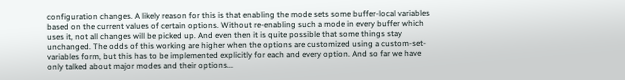configuration changes. A likely reason for this is that enabling the mode sets some buffer-local variables based on the current values of certain options. Without re-enabling such a mode in every buffer which uses it, not all changes will be picked up. And even then it is quite possible that some things stay unchanged. The odds of this working are higher when the options are customized using a custom-set-variables form, but this has to be implemented explicitly for each and every option. And so far we have only talked about major modes and their options...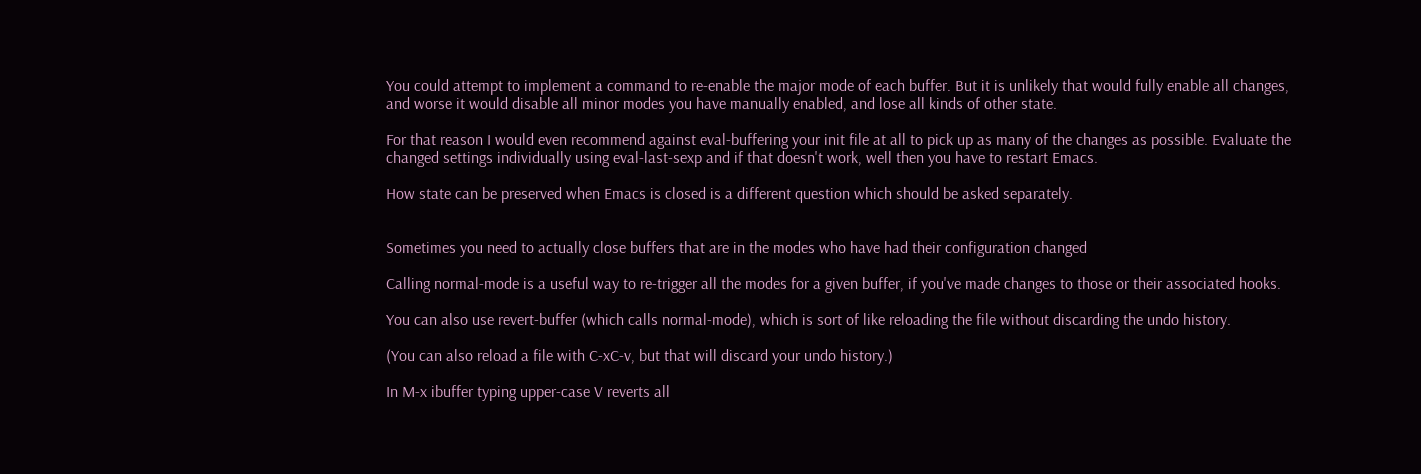You could attempt to implement a command to re-enable the major mode of each buffer. But it is unlikely that would fully enable all changes, and worse it would disable all minor modes you have manually enabled, and lose all kinds of other state.

For that reason I would even recommend against eval-buffering your init file at all to pick up as many of the changes as possible. Evaluate the changed settings individually using eval-last-sexp and if that doesn't work, well then you have to restart Emacs.

How state can be preserved when Emacs is closed is a different question which should be asked separately.


Sometimes you need to actually close buffers that are in the modes who have had their configuration changed

Calling normal-mode is a useful way to re-trigger all the modes for a given buffer, if you've made changes to those or their associated hooks.

You can also use revert-buffer (which calls normal-mode), which is sort of like reloading the file without discarding the undo history.

(You can also reload a file with C-xC-v, but that will discard your undo history.)

In M-x ibuffer typing upper-case V reverts all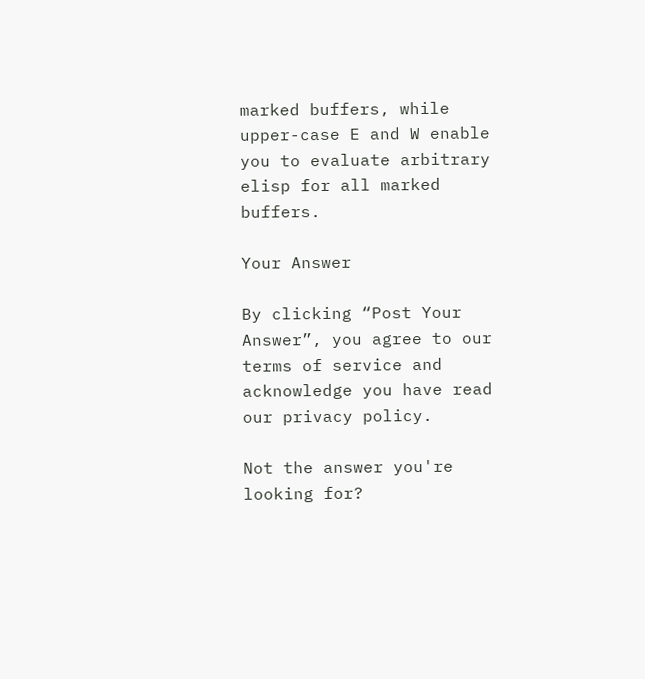marked buffers, while upper-case E and W enable you to evaluate arbitrary elisp for all marked buffers.

Your Answer

By clicking “Post Your Answer”, you agree to our terms of service and acknowledge you have read our privacy policy.

Not the answer you're looking for?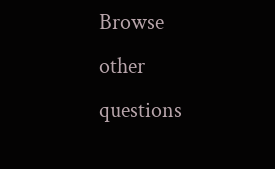Browse other questions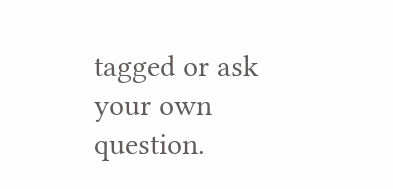tagged or ask your own question.